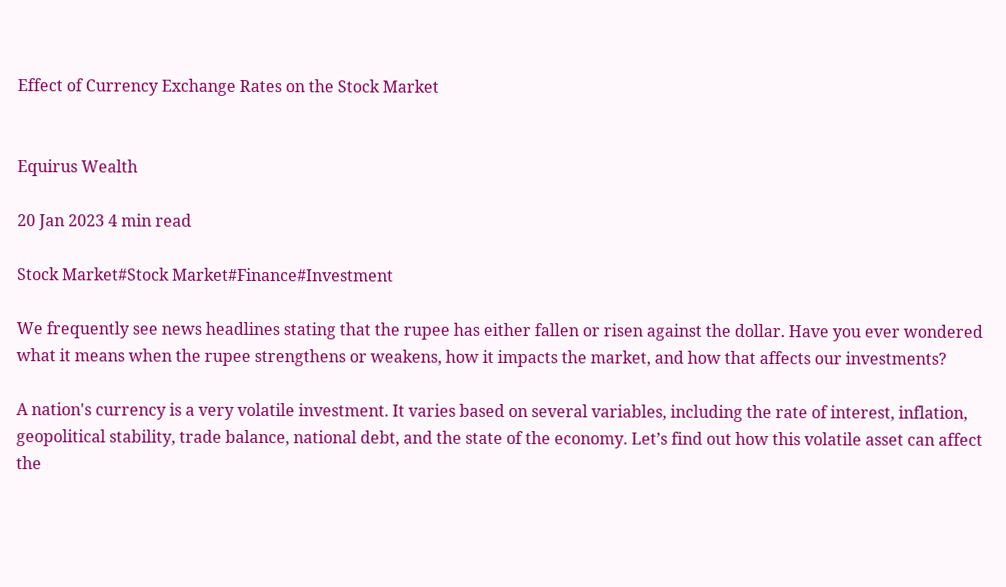Effect of Currency Exchange Rates on the Stock Market


Equirus Wealth

20 Jan 2023 4 min read

Stock Market#Stock Market#Finance#Investment

We frequently see news headlines stating that the rupee has either fallen or risen against the dollar. Have you ever wondered what it means when the rupee strengthens or weakens, how it impacts the market, and how that affects our investments?

A nation's currency is a very volatile investment. It varies based on several variables, including the rate of interest, inflation, geopolitical stability, trade balance, national debt, and the state of the economy. Let’s find out how this volatile asset can affect the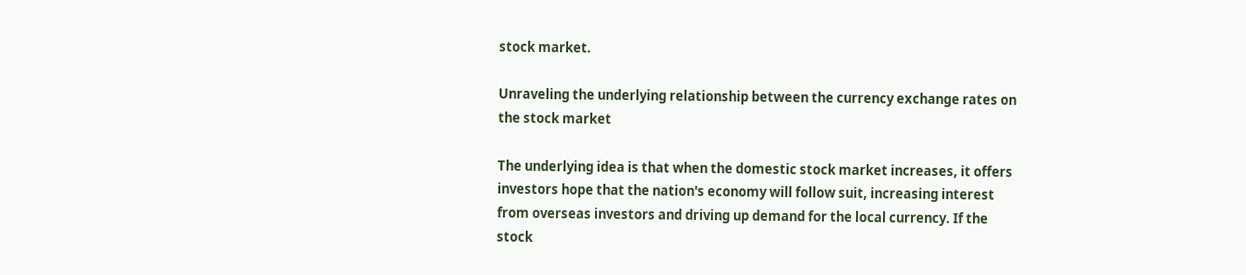stock market.

Unraveling the underlying relationship between the currency exchange rates on the stock market

The underlying idea is that when the domestic stock market increases, it offers investors hope that the nation's economy will follow suit, increasing interest from overseas investors and driving up demand for the local currency. If the stock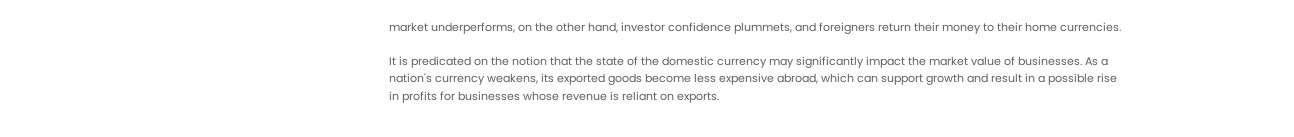market underperforms, on the other hand, investor confidence plummets, and foreigners return their money to their home currencies.

It is predicated on the notion that the state of the domestic currency may significantly impact the market value of businesses. As a nation's currency weakens, its exported goods become less expensive abroad, which can support growth and result in a possible rise in profits for businesses whose revenue is reliant on exports.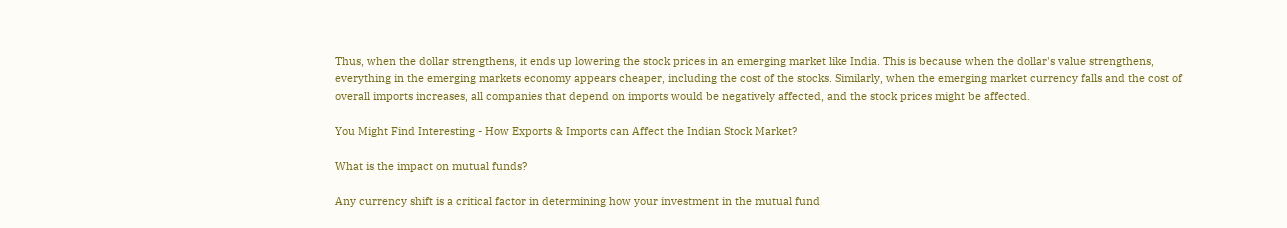Thus, when the dollar strengthens, it ends up lowering the stock prices in an emerging market like India. This is because when the dollar's value strengthens, everything in the emerging markets economy appears cheaper, including the cost of the stocks. Similarly, when the emerging market currency falls and the cost of overall imports increases, all companies that depend on imports would be negatively affected, and the stock prices might be affected.

You Might Find Interesting - How Exports & Imports can Affect the Indian Stock Market?

What is the impact on mutual funds?

Any currency shift is a critical factor in determining how your investment in the mutual fund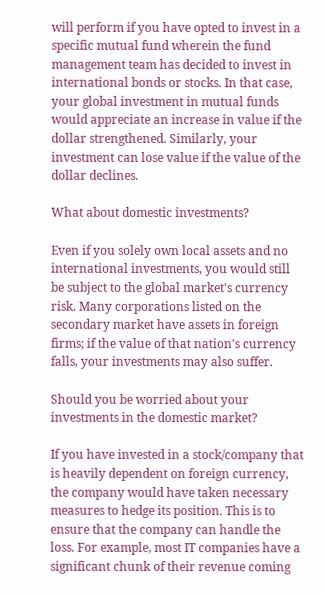will perform if you have opted to invest in a specific mutual fund wherein the fund management team has decided to invest in international bonds or stocks. In that case, your global investment in mutual funds would appreciate an increase in value if the dollar strengthened. Similarly, your investment can lose value if the value of the dollar declines.

What about domestic investments?

Even if you solely own local assets and no international investments, you would still be subject to the global market's currency risk. Many corporations listed on the secondary market have assets in foreign firms; if the value of that nation's currency falls, your investments may also suffer.

Should you be worried about your investments in the domestic market?

If you have invested in a stock/company that is heavily dependent on foreign currency, the company would have taken necessary measures to hedge its position. This is to ensure that the company can handle the loss. For example, most IT companies have a significant chunk of their revenue coming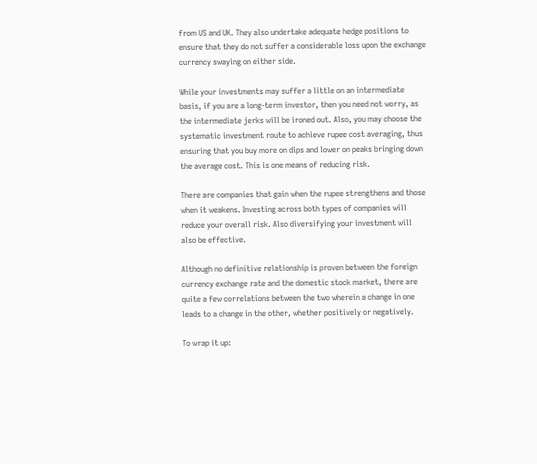from US and UK. They also undertake adequate hedge positions to ensure that they do not suffer a considerable loss upon the exchange currency swaying on either side.

While your investments may suffer a little on an intermediate basis, if you are a long-term investor, then you need not worry, as the intermediate jerks will be ironed out. Also, you may choose the systematic investment route to achieve rupee cost averaging, thus ensuring that you buy more on dips and lower on peaks bringing down the average cost. This is one means of reducing risk.

There are companies that gain when the rupee strengthens and those when it weakens. Investing across both types of companies will reduce your overall risk. Also diversifying your investment will also be effective.

Although no definitive relationship is proven between the foreign currency exchange rate and the domestic stock market, there are quite a few correlations between the two wherein a change in one leads to a change in the other, whether positively or negatively.

To wrap it up: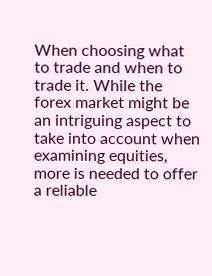When choosing what to trade and when to trade it. While the forex market might be an intriguing aspect to take into account when examining equities, more is needed to offer a reliable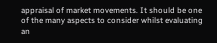appraisal of market movements. It should be one of the many aspects to consider whilst evaluating an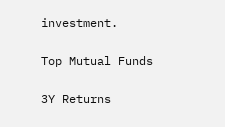investment.

Top Mutual Funds

3Y Returns